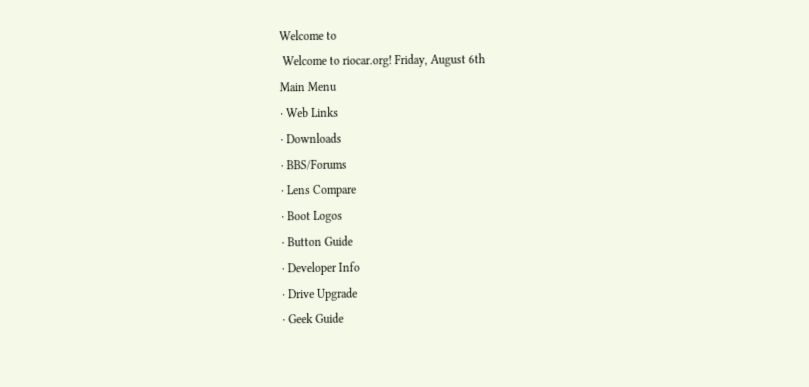Welcome to
 Welcome to riocar.org! Friday, August 6th
Main Menu
· Web Links
· Downloads
· BBS/Forums
· Lens Compare
· Boot Logos
· Button Guide
· Developer Info
· Drive Upgrade
· Geek Guide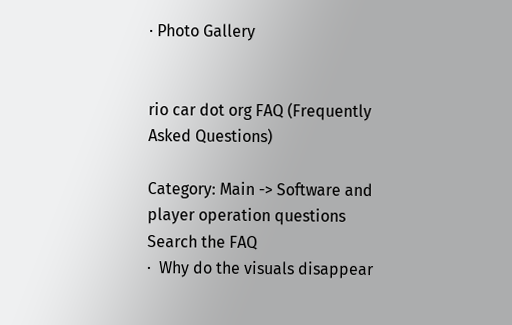· Photo Gallery


rio car dot org FAQ (Frequently Asked Questions)

Category: Main -> Software and player operation questions
Search the FAQ
·  Why do the visuals disappear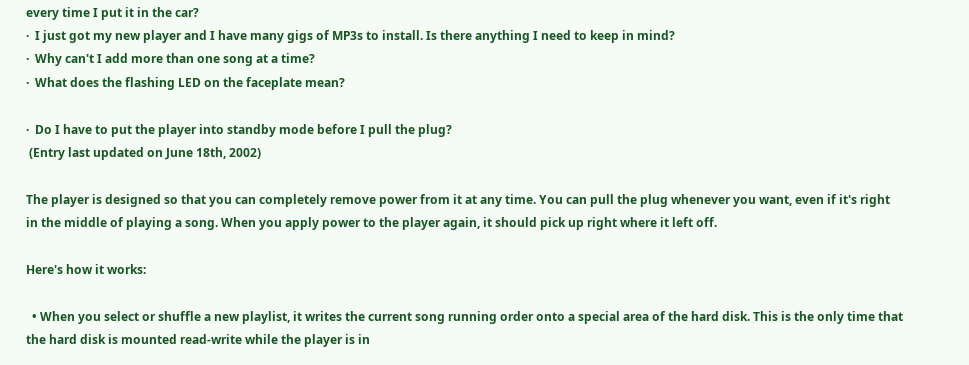every time I put it in the car?
·  I just got my new player and I have many gigs of MP3s to install. Is there anything I need to keep in mind?
·  Why can't I add more than one song at a time?
·  What does the flashing LED on the faceplate mean?

·  Do I have to put the player into standby mode before I pull the plug?
 (Entry last updated on June 18th, 2002)

The player is designed so that you can completely remove power from it at any time. You can pull the plug whenever you want, even if it's right in the middle of playing a song. When you apply power to the player again, it should pick up right where it left off.

Here's how it works:

  • When you select or shuffle a new playlist, it writes the current song running order onto a special area of the hard disk. This is the only time that the hard disk is mounted read-write while the player is in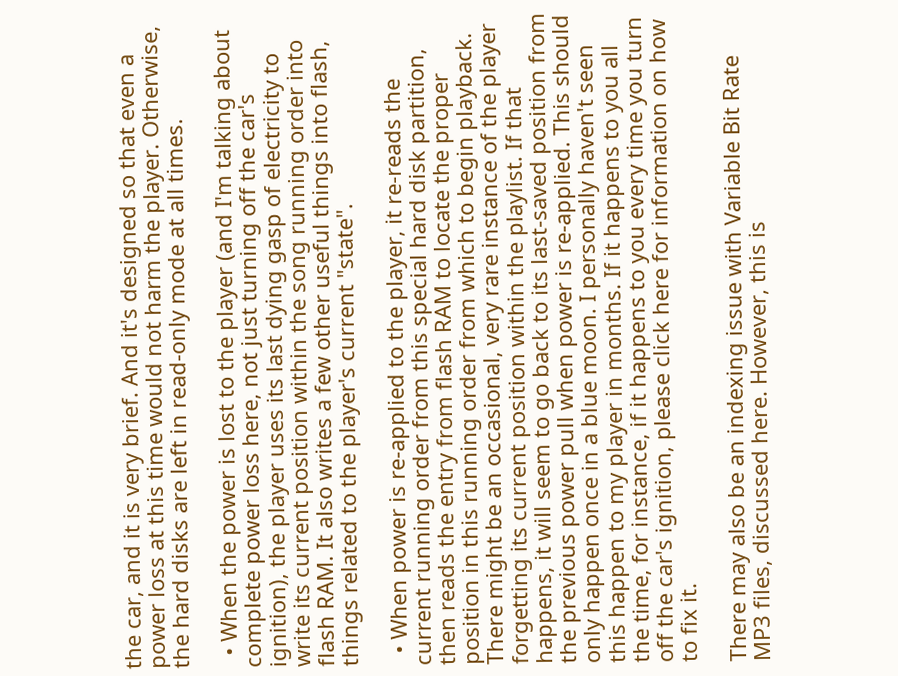the car, and it is very brief. And it's designed so that even a power loss at this time would not harm the player. Otherwise, the hard disks are left in read-only mode at all times.

  • When the power is lost to the player (and I'm talking about complete power loss here, not just turning off the car's ignition), the player uses its last dying gasp of electricity to write its current position within the song running order into flash RAM. It also writes a few other useful things into flash, things related to the player's current "state".

  • When power is re-applied to the player, it re-reads the current running order from this special hard disk partition, then reads the entry from flash RAM to locate the proper position in this running order from which to begin playback.
There might be an occasional, very rare instance of the player forgetting its current position within the playlist. If that happens, it will seem to go back to its last-saved position from the previous power pull when power is re-applied. This should only happen once in a blue moon. I personally haven't seen this happen to my player in months. If it happens to you all the time, for instance, if it happens to you every time you turn off the car's ignition, please click here for information on how to fix it.

There may also be an indexing issue with Variable Bit Rate MP3 files, discussed here. However, this is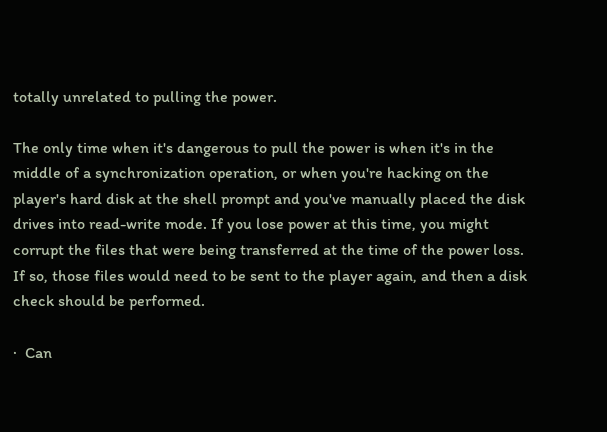totally unrelated to pulling the power.

The only time when it's dangerous to pull the power is when it's in the middle of a synchronization operation, or when you're hacking on the player's hard disk at the shell prompt and you've manually placed the disk drives into read-write mode. If you lose power at this time, you might corrupt the files that were being transferred at the time of the power loss. If so, those files would need to be sent to the player again, and then a disk check should be performed.

·  Can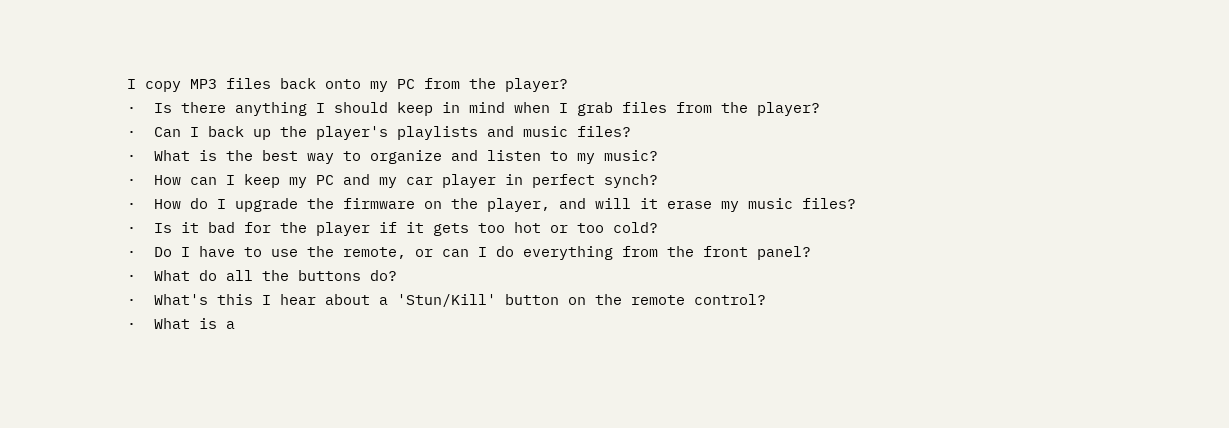I copy MP3 files back onto my PC from the player?
·  Is there anything I should keep in mind when I grab files from the player?
·  Can I back up the player's playlists and music files?
·  What is the best way to organize and listen to my music?
·  How can I keep my PC and my car player in perfect synch?
·  How do I upgrade the firmware on the player, and will it erase my music files?
·  Is it bad for the player if it gets too hot or too cold?
·  Do I have to use the remote, or can I do everything from the front panel?
·  What do all the buttons do?
·  What's this I hear about a 'Stun/Kill' button on the remote control?
·  What is a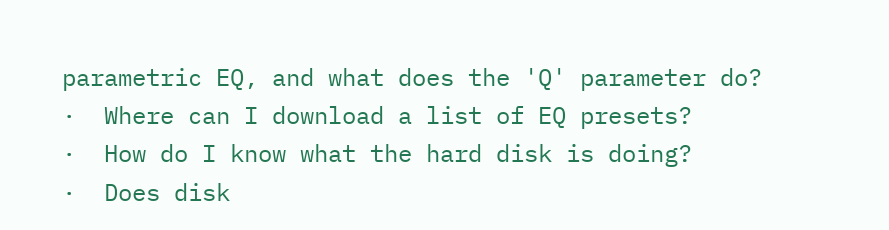parametric EQ, and what does the 'Q' parameter do?
·  Where can I download a list of EQ presets?
·  How do I know what the hard disk is doing?
·  Does disk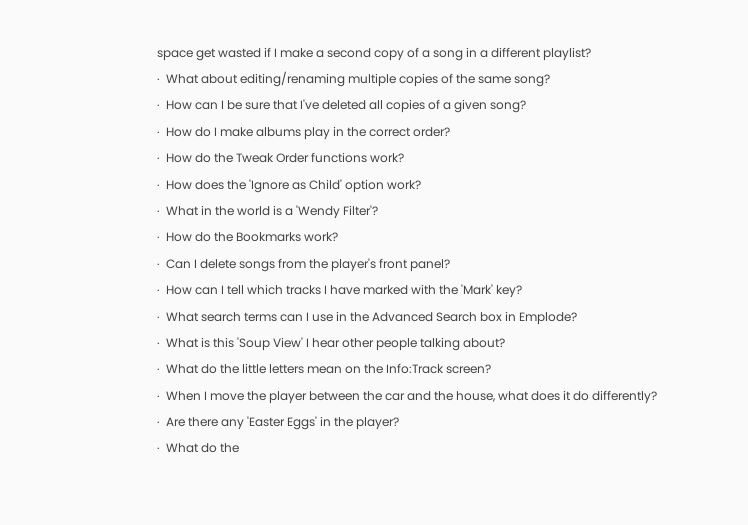space get wasted if I make a second copy of a song in a different playlist?
·  What about editing/renaming multiple copies of the same song?
·  How can I be sure that I've deleted all copies of a given song?
·  How do I make albums play in the correct order?
·  How do the Tweak Order functions work?
·  How does the 'Ignore as Child' option work?
·  What in the world is a 'Wendy Filter'?
·  How do the Bookmarks work?
·  Can I delete songs from the player's front panel?
·  How can I tell which tracks I have marked with the 'Mark' key?
·  What search terms can I use in the Advanced Search box in Emplode?
·  What is this 'Soup View' I hear other people talking about?
·  What do the little letters mean on the Info:Track screen?
·  When I move the player between the car and the house, what does it do differently?
·  Are there any 'Easter Eggs' in the player?
·  What do the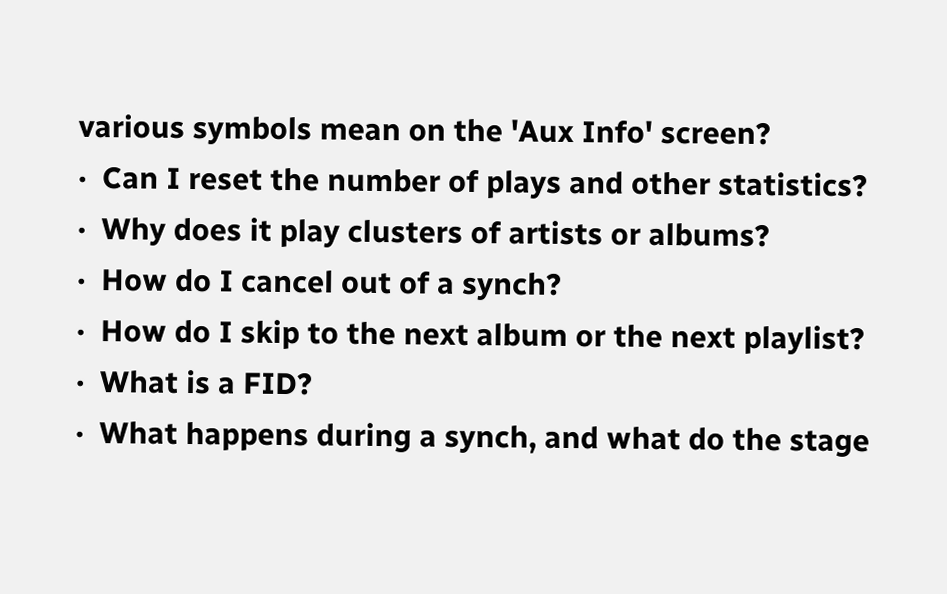various symbols mean on the 'Aux Info' screen?
·  Can I reset the number of plays and other statistics?
·  Why does it play clusters of artists or albums?
·  How do I cancel out of a synch?
·  How do I skip to the next album or the next playlist?
·  What is a FID?
·  What happens during a synch, and what do the stage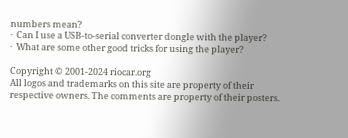numbers mean?
·  Can I use a USB-to-serial converter dongle with the player?
·  What are some other good tricks for using the player?

Copyright © 2001-2024 riocar.org
All logos and trademarks on this site are property of their respective owners. The comments are property of their posters.